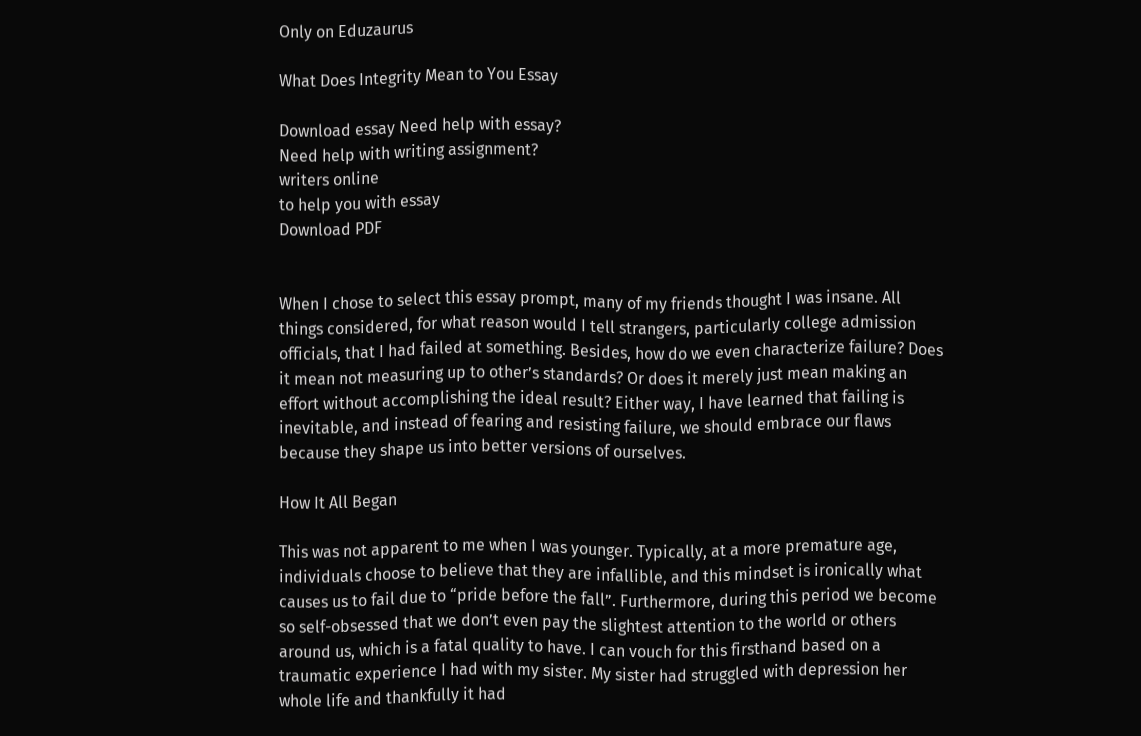Only on Eduzaurus

What Does Integrity Mean to You Essay

Download essay Need help with essay?
Need help with writing assignment?
writers online
to help you with essay
Download PDF


When I chose to select this essay prompt, many of my friends thought I was insane. All things considered, for what reason would I tell strangers, particularly college admission officials, that I had failed at something. Besides, how do we even characterize failure? Does it mean not measuring up to other’s standards? Or does it merely just mean making an effort without accomplishing the ideal result? Either way, I have learned that failing is inevitable, and instead of fearing and resisting failure, we should embrace our flaws because they shape us into better versions of ourselves.

How It All Began

This was not apparent to me when I was younger. Typically, at a more premature age, individuals choose to believe that they are infallible, and this mindset is ironically what causes us to fail due to “pride before the fall”. Furthermore, during this period we become so self-obsessed that we don’t even pay the slightest attention to the world or others around us, which is a fatal quality to have. I can vouch for this firsthand based on a traumatic experience I had with my sister. My sister had struggled with depression her whole life and thankfully it had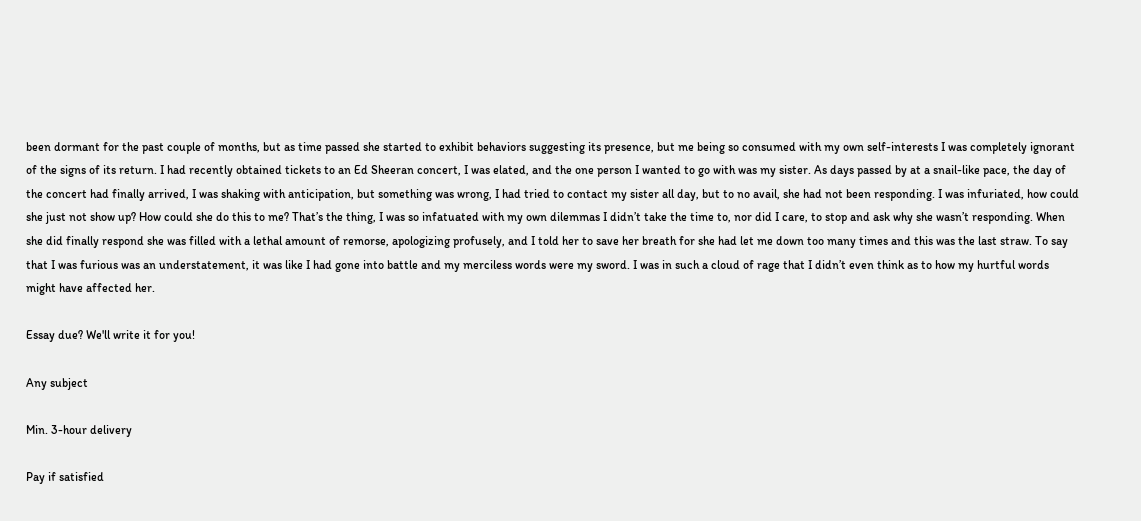been dormant for the past couple of months, but as time passed she started to exhibit behaviors suggesting its presence, but me being so consumed with my own self-interests I was completely ignorant of the signs of its return. I had recently obtained tickets to an Ed Sheeran concert, I was elated, and the one person I wanted to go with was my sister. As days passed by at a snail-like pace, the day of the concert had finally arrived, I was shaking with anticipation, but something was wrong, I had tried to contact my sister all day, but to no avail, she had not been responding. I was infuriated, how could she just not show up? How could she do this to me? That’s the thing, I was so infatuated with my own dilemmas I didn’t take the time to, nor did I care, to stop and ask why she wasn’t responding. When she did finally respond she was filled with a lethal amount of remorse, apologizing profusely, and I told her to save her breath for she had let me down too many times and this was the last straw. To say that I was furious was an understatement, it was like I had gone into battle and my merciless words were my sword. I was in such a cloud of rage that I didn’t even think as to how my hurtful words might have affected her.

Essay due? We'll write it for you!

Any subject

Min. 3-hour delivery

Pay if satisfied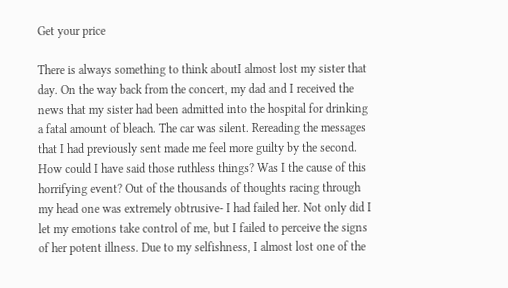Get your price

There is always something to think aboutI almost lost my sister that day. On the way back from the concert, my dad and I received the news that my sister had been admitted into the hospital for drinking a fatal amount of bleach. The car was silent. Rereading the messages that I had previously sent made me feel more guilty by the second. How could I have said those ruthless things? Was I the cause of this horrifying event? Out of the thousands of thoughts racing through my head one was extremely obtrusive- I had failed her. Not only did I let my emotions take control of me, but I failed to perceive the signs of her potent illness. Due to my selfishness, I almost lost one of the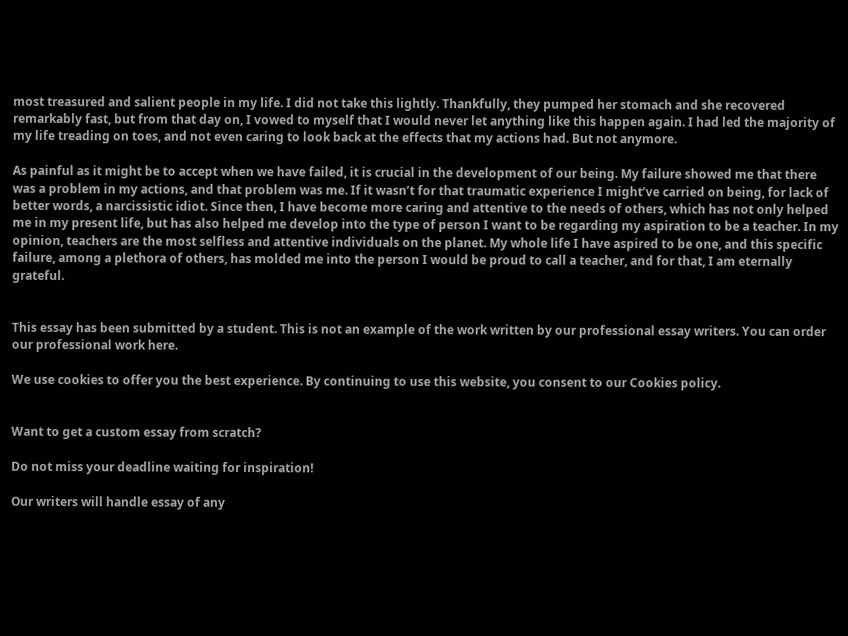most treasured and salient people in my life. I did not take this lightly. Thankfully, they pumped her stomach and she recovered remarkably fast, but from that day on, I vowed to myself that I would never let anything like this happen again. I had led the majority of my life treading on toes, and not even caring to look back at the effects that my actions had. But not anymore.

As painful as it might be to accept when we have failed, it is crucial in the development of our being. My failure showed me that there was a problem in my actions, and that problem was me. If it wasn’t for that traumatic experience I might’ve carried on being, for lack of better words, a narcissistic idiot. Since then, I have become more caring and attentive to the needs of others, which has not only helped me in my present life, but has also helped me develop into the type of person I want to be regarding my aspiration to be a teacher. In my opinion, teachers are the most selfless and attentive individuals on the planet. My whole life I have aspired to be one, and this specific failure, among a plethora of others, has molded me into the person I would be proud to call a teacher, and for that, I am eternally grateful.


This essay has been submitted by a student. This is not an example of the work written by our professional essay writers. You can order our professional work here.

We use cookies to offer you the best experience. By continuing to use this website, you consent to our Cookies policy.


Want to get a custom essay from scratch?

Do not miss your deadline waiting for inspiration!

Our writers will handle essay of any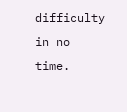difficulty in no time.